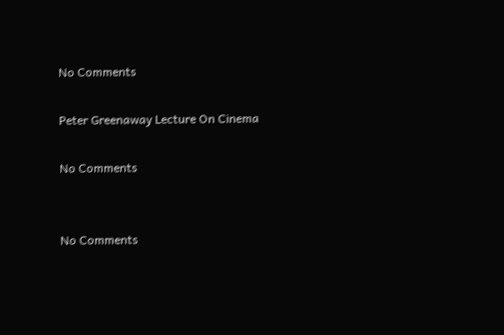No Comments

Peter Greenaway Lecture On Cinema

No Comments


No Comments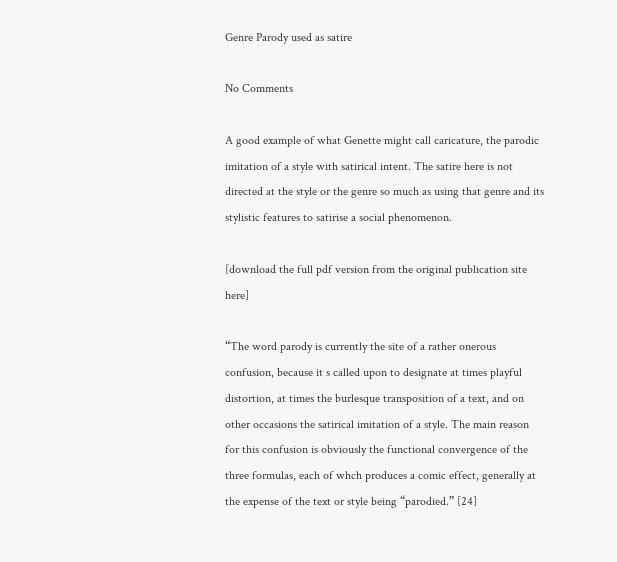Genre Parody used as satire

No Comments

A good example of what Genette might call caricature, the parodic imitation of a style with satirical intent. The satire here is not directed at the style or the genre so much as using that genre and its stylistic features to satirise a social phenomenon.

[download the full pdf version from the original publication site here]

“The word parody is currently the site of a rather onerous confusion, because it s called upon to designate at times playful distortion, at times the burlesque transposition of a text, and on other occasions the satirical imitation of a style. The main reason for this confusion is obviously the functional convergence of the three formulas, each of whch produces a comic effect, generally at the expense of the text or style being “parodied.” [24]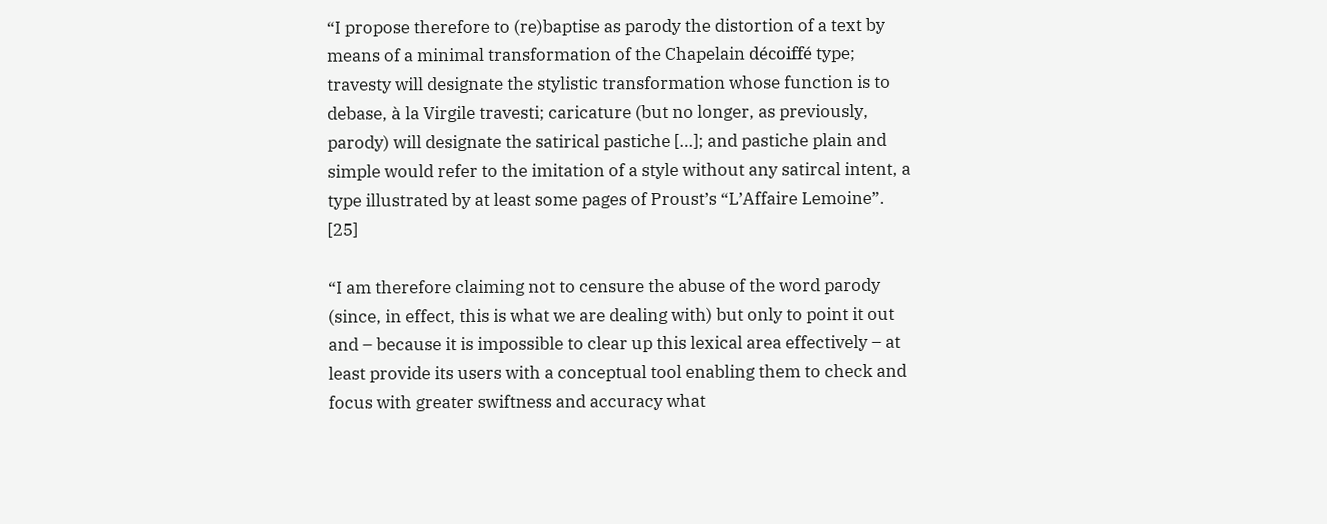“I propose therefore to (re)baptise as parody the distortion of a text by means of a minimal transformation of the Chapelain décoiffé type; travesty will designate the stylistic transformation whose function is to debase, à la Virgile travesti; caricature (but no longer, as previously, parody) will designate the satirical pastiche […]; and pastiche plain and simple would refer to the imitation of a style without any satircal intent, a type illustrated by at least some pages of Proust’s “L’Affaire Lemoine”. [25]

“I am therefore claiming not to censure the abuse of the word parody (since, in effect, this is what we are dealing with) but only to point it out and – because it is impossible to clear up this lexical area effectively – at least provide its users with a conceptual tool enabling them to check and focus with greater swiftness and accuracy what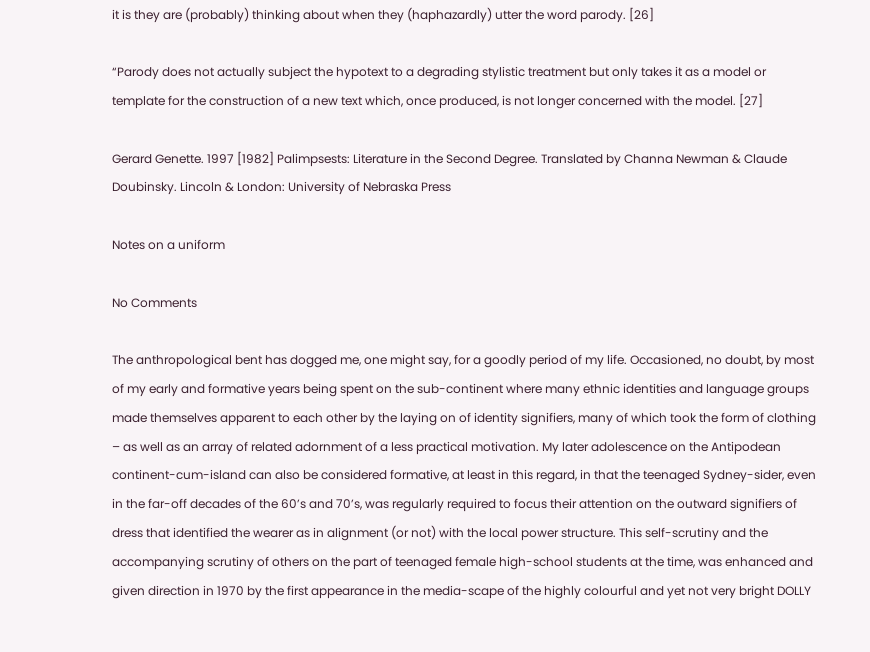it is they are (probably) thinking about when they (haphazardly) utter the word parody. [26]

“Parody does not actually subject the hypotext to a degrading stylistic treatment but only takes it as a model or template for the construction of a new text which, once produced, is not longer concerned with the model. [27]

Gerard Genette. 1997 [1982] Palimpsests: Literature in the Second Degree. Translated by Channa Newman & Claude Doubinsky. Lincoln & London: University of Nebraska Press

Notes on a uniform

No Comments

The anthropological bent has dogged me, one might say, for a goodly period of my life. Occasioned, no doubt, by most of my early and formative years being spent on the sub-continent where many ethnic identities and language groups made themselves apparent to each other by the laying on of identity signifiers, many of which took the form of clothing – as well as an array of related adornment of a less practical motivation. My later adolescence on the Antipodean continent-cum-island can also be considered formative, at least in this regard, in that the teenaged Sydney-sider, even in the far-off decades of the 60’s and 70’s, was regularly required to focus their attention on the outward signifiers of dress that identified the wearer as in alignment (or not) with the local power structure. This self-scrutiny and the accompanying scrutiny of others on the part of teenaged female high-school students at the time, was enhanced and given direction in 1970 by the first appearance in the media-scape of the highly colourful and yet not very bright DOLLY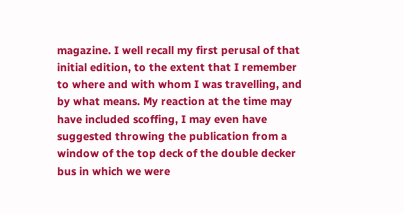magazine. I well recall my first perusal of that initial edition, to the extent that I remember to where and with whom I was travelling, and by what means. My reaction at the time may have included scoffing, I may even have suggested throwing the publication from a window of the top deck of the double decker bus in which we were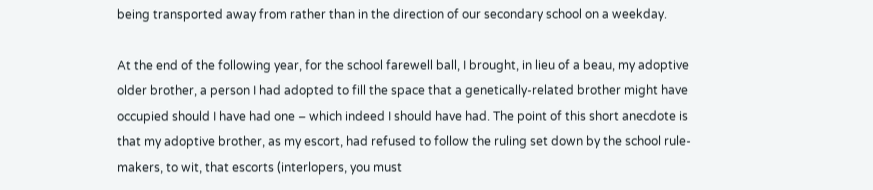being transported away from rather than in the direction of our secondary school on a weekday.

At the end of the following year, for the school farewell ball, I brought, in lieu of a beau, my adoptive older brother, a person I had adopted to fill the space that a genetically-related brother might have occupied should I have had one – which indeed I should have had. The point of this short anecdote is that my adoptive brother, as my escort, had refused to follow the ruling set down by the school rule-makers, to wit, that escorts (interlopers, you must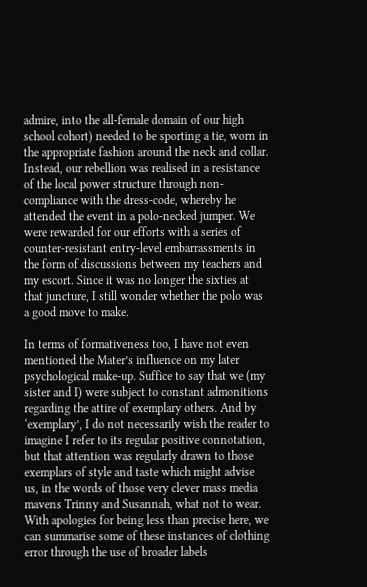admire, into the all-female domain of our high school cohort) needed to be sporting a tie, worn in the appropriate fashion around the neck and collar. Instead, our rebellion was realised in a resistance of the local power structure through non-compliance with the dress-code, whereby he attended the event in a polo-necked jumper. We were rewarded for our efforts with a series of counter-resistant entry-level embarrassments in the form of discussions between my teachers and my escort. Since it was no longer the sixties at that juncture, I still wonder whether the polo was a good move to make.

In terms of formativeness too, I have not even mentioned the Mater’s influence on my later psychological make-up. Suffice to say that we (my sister and I) were subject to constant admonitions regarding the attire of exemplary others. And by ‘exemplary’, I do not necessarily wish the reader to imagine I refer to its regular positive connotation, but that attention was regularly drawn to those exemplars of style and taste which might advise us, in the words of those very clever mass media mavens Trinny and Susannah, what not to wear. With apologies for being less than precise here, we can summarise some of these instances of clothing error through the use of broader labels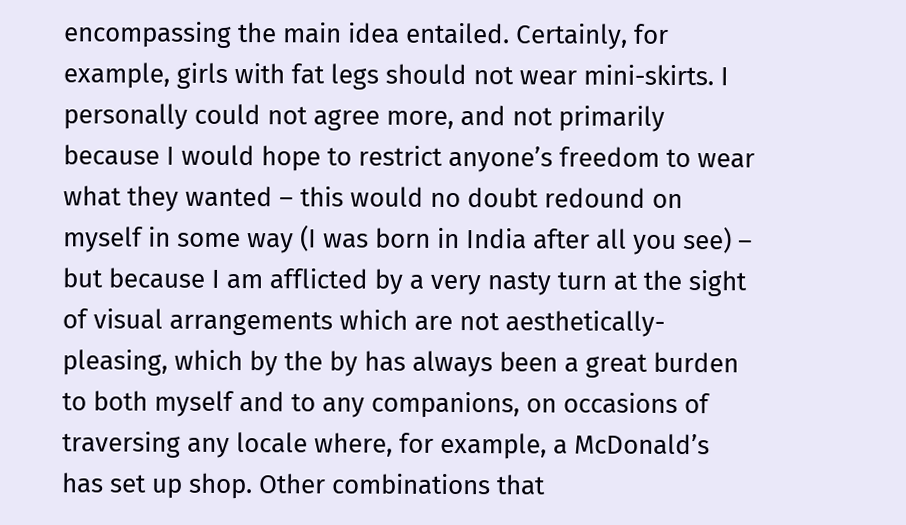encompassing the main idea entailed. Certainly, for example, girls with fat legs should not wear mini-skirts. I personally could not agree more, and not primarily because I would hope to restrict anyone’s freedom to wear what they wanted – this would no doubt redound on myself in some way (I was born in India after all you see) – but because I am afflicted by a very nasty turn at the sight of visual arrangements which are not aesthetically-pleasing, which by the by has always been a great burden to both myself and to any companions, on occasions of traversing any locale where, for example, a McDonald’s has set up shop. Other combinations that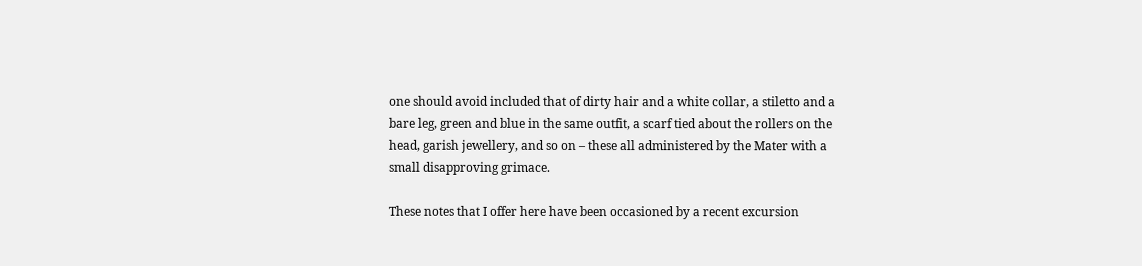one should avoid included that of dirty hair and a white collar, a stiletto and a bare leg, green and blue in the same outfit, a scarf tied about the rollers on the head, garish jewellery, and so on – these all administered by the Mater with a small disapproving grimace.

These notes that I offer here have been occasioned by a recent excursion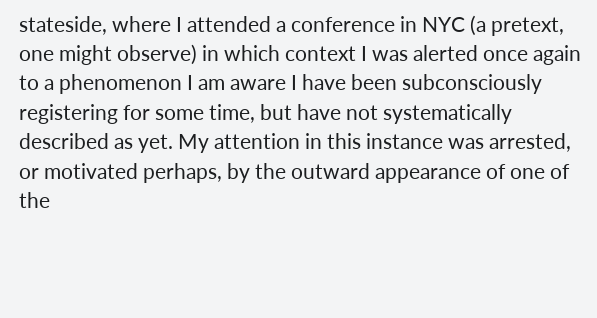stateside, where I attended a conference in NYC (a pretext, one might observe) in which context I was alerted once again to a phenomenon I am aware I have been subconsciously registering for some time, but have not systematically described as yet. My attention in this instance was arrested, or motivated perhaps, by the outward appearance of one of the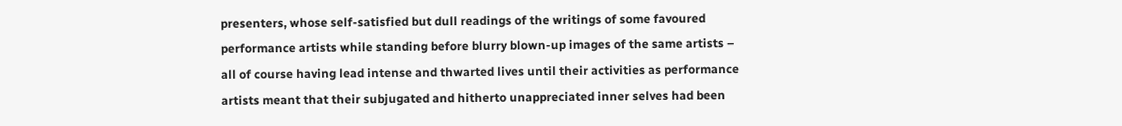presenters, whose self-satisfied but dull readings of the writings of some favoured performance artists while standing before blurry blown-up images of the same artists – all of course having lead intense and thwarted lives until their activities as performance artists meant that their subjugated and hitherto unappreciated inner selves had been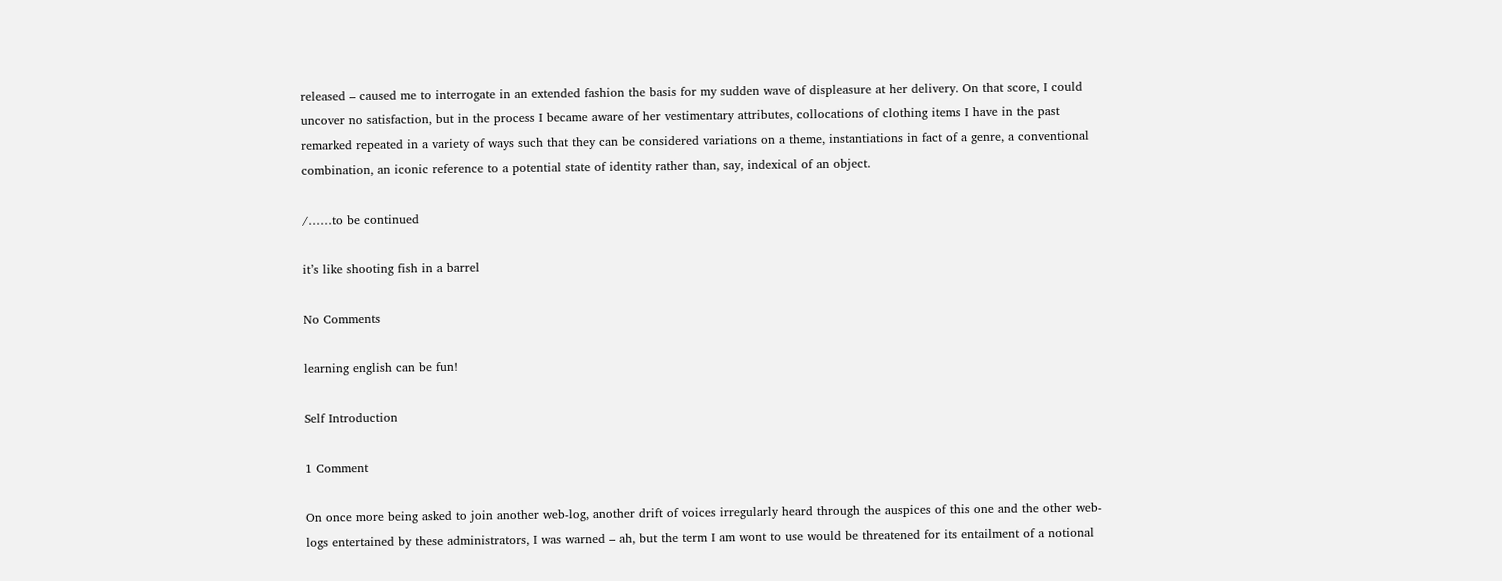released – caused me to interrogate in an extended fashion the basis for my sudden wave of displeasure at her delivery. On that score, I could uncover no satisfaction, but in the process I became aware of her vestimentary attributes, collocations of clothing items I have in the past remarked repeated in a variety of ways such that they can be considered variations on a theme, instantiations in fact of a genre, a conventional combination, an iconic reference to a potential state of identity rather than, say, indexical of an object.

/……to be continued

it’s like shooting fish in a barrel

No Comments

learning english can be fun!

Self Introduction

1 Comment

On once more being asked to join another web-log, another drift of voices irregularly heard through the auspices of this one and the other web-logs entertained by these administrators, I was warned – ah, but the term I am wont to use would be threatened for its entailment of a notional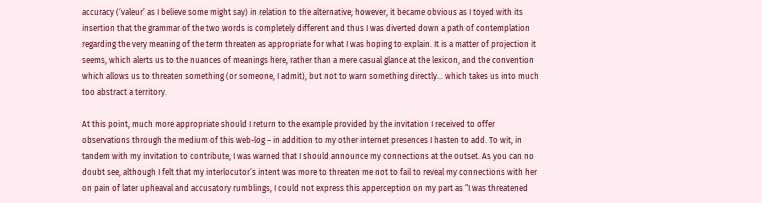accuracy (‘valeur’ as I believe some might say) in relation to the alternative; however, it became obvious as I toyed with its insertion that the grammar of the two words is completely different and thus I was diverted down a path of contemplation regarding the very meaning of the term threaten as appropriate for what I was hoping to explain. It is a matter of projection it seems, which alerts us to the nuances of meanings here, rather than a mere casual glance at the lexicon, and the convention which allows us to threaten something (or someone, I admit), but not to warn something directly… which takes us into much too abstract a territory.

At this point, much more appropriate should I return to the example provided by the invitation I received to offer observations through the medium of this web-log – in addition to my other internet presences I hasten to add. To wit, in tandem with my invitation to contribute, I was warned that I should announce my connections at the outset. As you can no doubt see, although I felt that my interlocutor’s intent was more to threaten me not to fail to reveal my connections with her on pain of later upheaval and accusatory rumblings, I could not express this apperception on my part as “I was threatened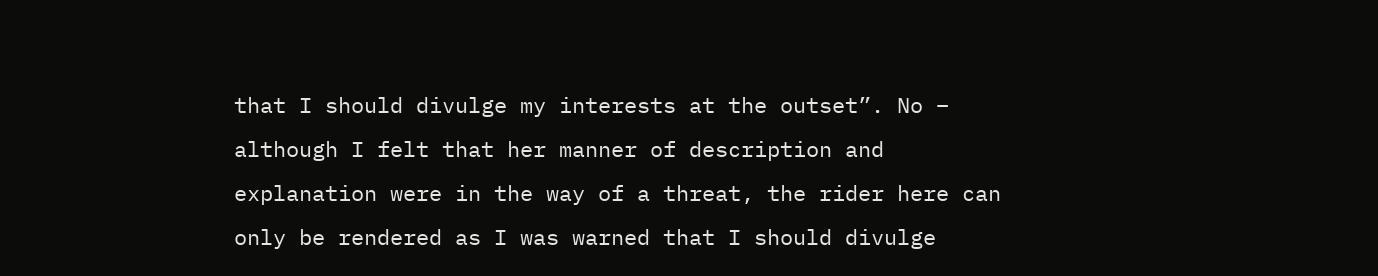that I should divulge my interests at the outset”. No – although I felt that her manner of description and explanation were in the way of a threat, the rider here can only be rendered as I was warned that I should divulge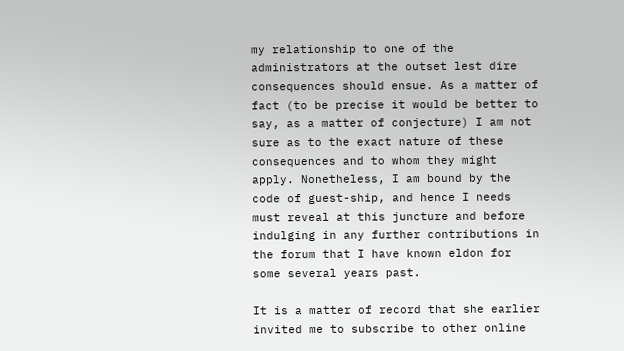my relationship to one of the administrators at the outset lest dire consequences should ensue. As a matter of fact (to be precise it would be better to say, as a matter of conjecture) I am not sure as to the exact nature of these consequences and to whom they might apply. Nonetheless, I am bound by the code of guest-ship, and hence I needs must reveal at this juncture and before indulging in any further contributions in the forum that I have known eldon for some several years past.

It is a matter of record that she earlier invited me to subscribe to other online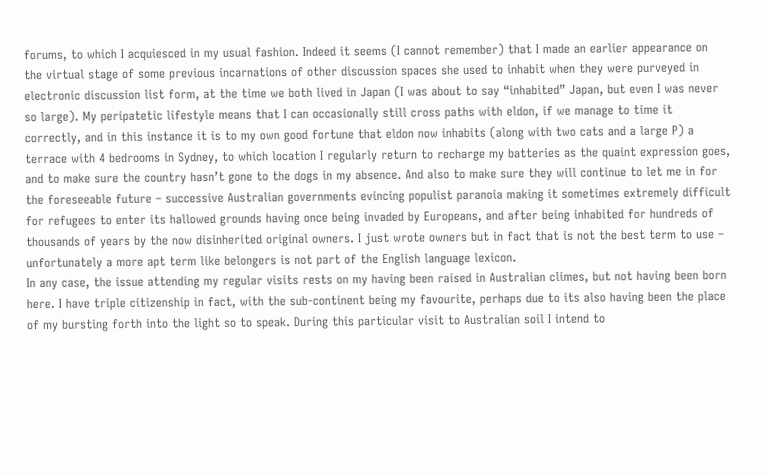forums, to which I acquiesced in my usual fashion. Indeed it seems (I cannot remember) that I made an earlier appearance on the virtual stage of some previous incarnations of other discussion spaces she used to inhabit when they were purveyed in electronic discussion list form, at the time we both lived in Japan (I was about to say “inhabited” Japan, but even I was never so large). My peripatetic lifestyle means that I can occasionally still cross paths with eldon, if we manage to time it correctly, and in this instance it is to my own good fortune that eldon now inhabits (along with two cats and a large P) a terrace with 4 bedrooms in Sydney, to which location I regularly return to recharge my batteries as the quaint expression goes, and to make sure the country hasn’t gone to the dogs in my absence. And also to make sure they will continue to let me in for the foreseeable future – successive Australian governments evincing populist paranoia making it sometimes extremely difficult for refugees to enter its hallowed grounds having once being invaded by Europeans, and after being inhabited for hundreds of thousands of years by the now disinherited original owners. I just wrote owners but in fact that is not the best term to use – unfortunately a more apt term like belongers is not part of the English language lexicon.
In any case, the issue attending my regular visits rests on my having been raised in Australian climes, but not having been born here. I have triple citizenship in fact, with the sub-continent being my favourite, perhaps due to its also having been the place of my bursting forth into the light so to speak. During this particular visit to Australian soil I intend to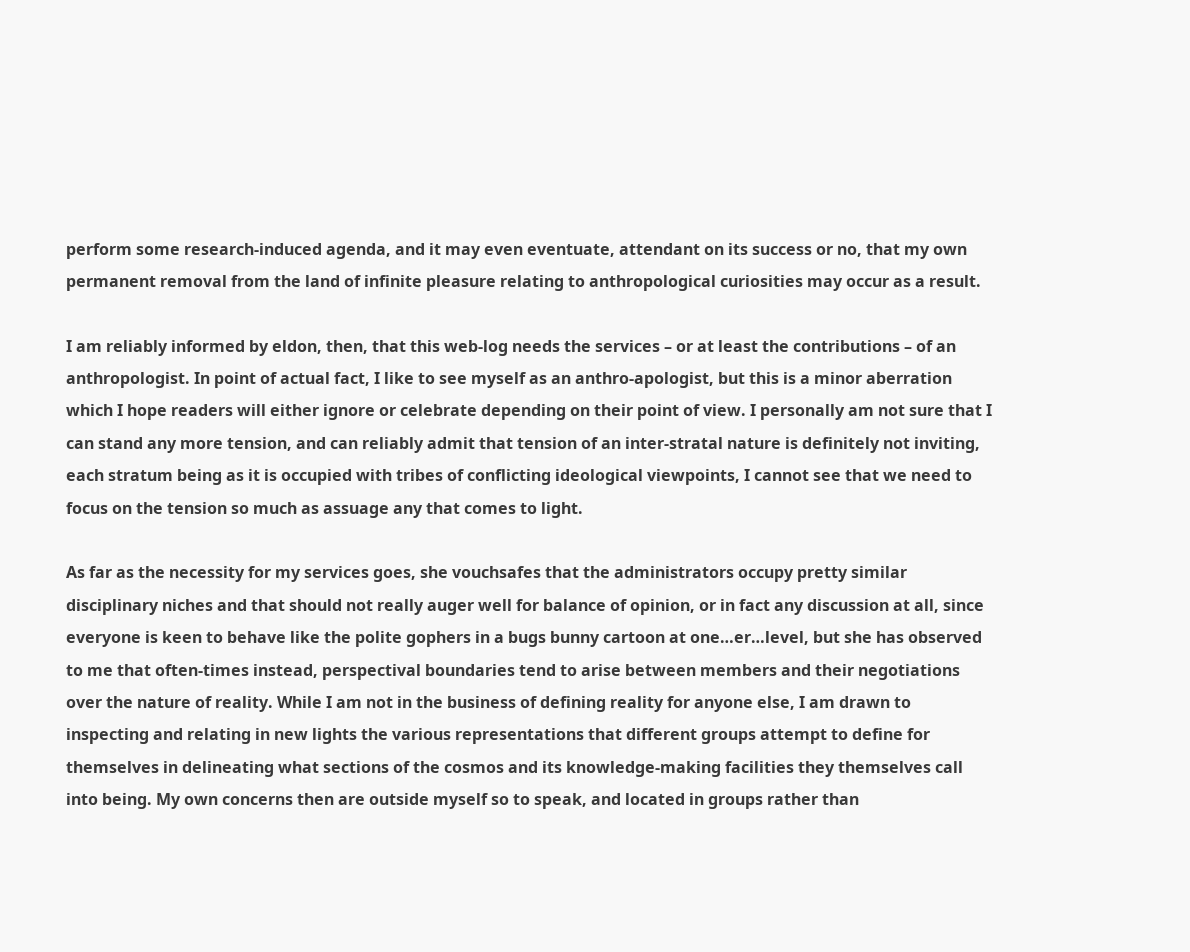perform some research-induced agenda, and it may even eventuate, attendant on its success or no, that my own permanent removal from the land of infinite pleasure relating to anthropological curiosities may occur as a result.

I am reliably informed by eldon, then, that this web-log needs the services – or at least the contributions – of an anthropologist. In point of actual fact, I like to see myself as an anthro-apologist, but this is a minor aberration which I hope readers will either ignore or celebrate depending on their point of view. I personally am not sure that I can stand any more tension, and can reliably admit that tension of an inter-stratal nature is definitely not inviting, each stratum being as it is occupied with tribes of conflicting ideological viewpoints, I cannot see that we need to focus on the tension so much as assuage any that comes to light.

As far as the necessity for my services goes, she vouchsafes that the administrators occupy pretty similar disciplinary niches and that should not really auger well for balance of opinion, or in fact any discussion at all, since everyone is keen to behave like the polite gophers in a bugs bunny cartoon at one…er…level, but she has observed to me that often-times instead, perspectival boundaries tend to arise between members and their negotiations over the nature of reality. While I am not in the business of defining reality for anyone else, I am drawn to inspecting and relating in new lights the various representations that different groups attempt to define for themselves in delineating what sections of the cosmos and its knowledge-making facilities they themselves call into being. My own concerns then are outside myself so to speak, and located in groups rather than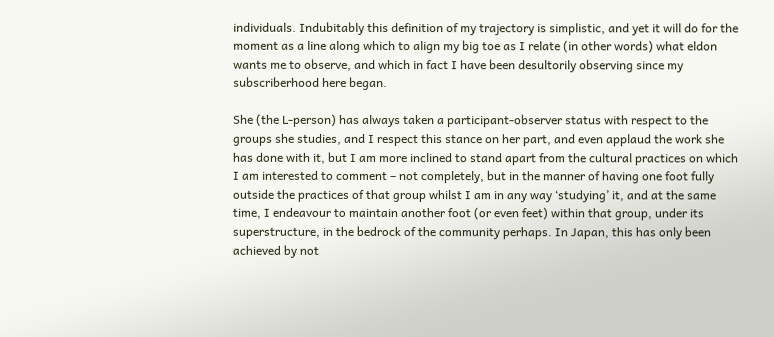individuals. Indubitably this definition of my trajectory is simplistic, and yet it will do for the moment as a line along which to align my big toe as I relate (in other words) what eldon wants me to observe, and which in fact I have been desultorily observing since my subscriberhood here began.

She (the L-person) has always taken a participant-observer status with respect to the groups she studies, and I respect this stance on her part, and even applaud the work she has done with it, but I am more inclined to stand apart from the cultural practices on which I am interested to comment – not completely, but in the manner of having one foot fully outside the practices of that group whilst I am in any way ‘studying’ it, and at the same time, I endeavour to maintain another foot (or even feet) within that group, under its superstructure, in the bedrock of the community perhaps. In Japan, this has only been achieved by not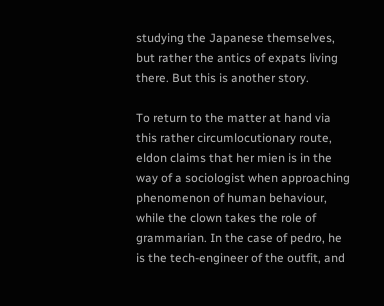studying the Japanese themselves, but rather the antics of expats living there. But this is another story.

To return to the matter at hand via this rather circumlocutionary route, eldon claims that her mien is in the way of a sociologist when approaching phenomenon of human behaviour, while the clown takes the role of grammarian. In the case of pedro, he is the tech-engineer of the outfit, and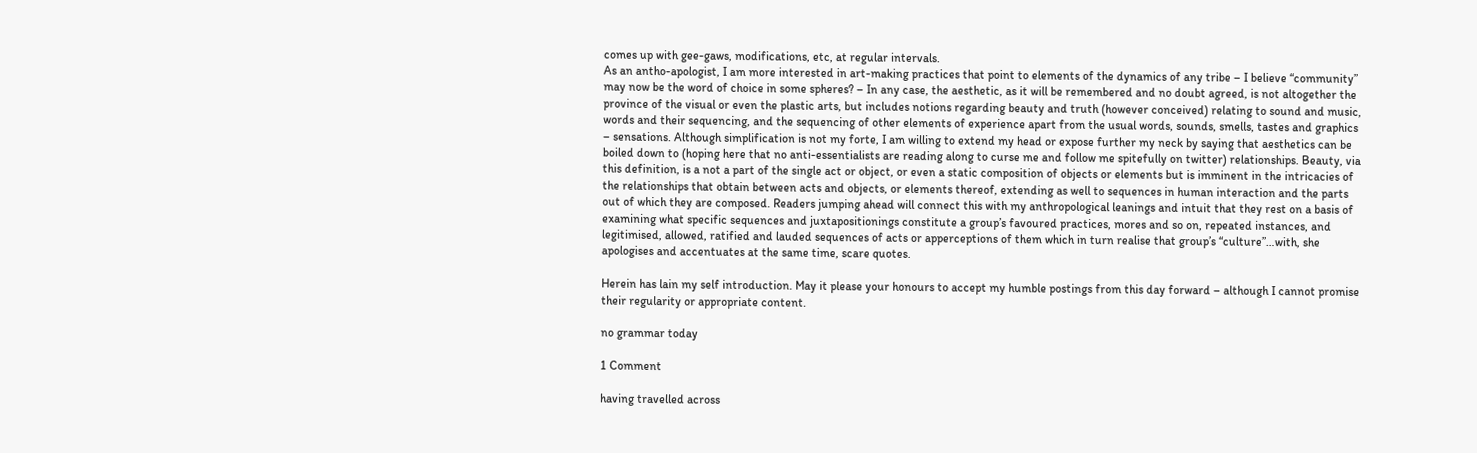comes up with gee-gaws, modifications, etc, at regular intervals.
As an antho-apologist, I am more interested in art-making practices that point to elements of the dynamics of any tribe – I believe “community” may now be the word of choice in some spheres? – In any case, the aesthetic, as it will be remembered and no doubt agreed, is not altogether the province of the visual or even the plastic arts, but includes notions regarding beauty and truth (however conceived) relating to sound and music, words and their sequencing, and the sequencing of other elements of experience apart from the usual words, sounds, smells, tastes and graphics – sensations. Although simplification is not my forte, I am willing to extend my head or expose further my neck by saying that aesthetics can be boiled down to (hoping here that no anti-essentialists are reading along to curse me and follow me spitefully on twitter) relationships. Beauty, via this definition, is a not a part of the single act or object, or even a static composition of objects or elements but is imminent in the intricacies of the relationships that obtain between acts and objects, or elements thereof, extending as well to sequences in human interaction and the parts out of which they are composed. Readers jumping ahead will connect this with my anthropological leanings and intuit that they rest on a basis of examining what specific sequences and juxtapositionings constitute a group’s favoured practices, mores and so on, repeated instances, and legitimised, allowed, ratified and lauded sequences of acts or apperceptions of them which in turn realise that group’s “culture”…with, she apologises and accentuates at the same time, scare quotes.

Herein has lain my self introduction. May it please your honours to accept my humble postings from this day forward – although I cannot promise their regularity or appropriate content.

no grammar today

1 Comment

having travelled across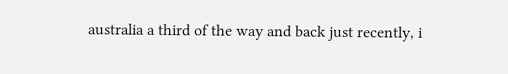australia a third of the way and back just recently, i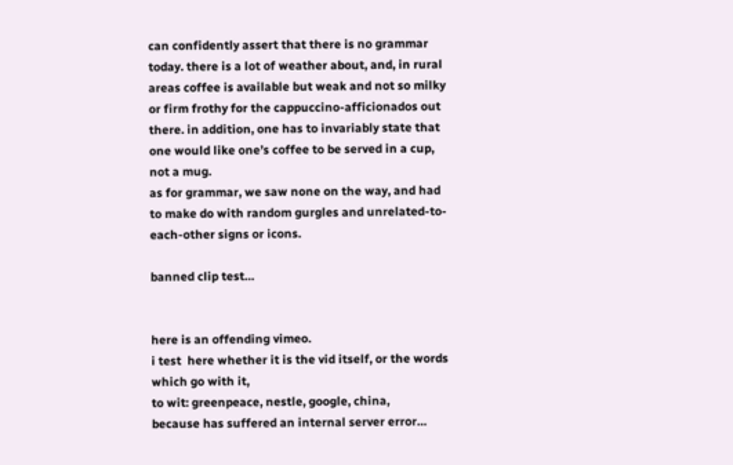can confidently assert that there is no grammar today. there is a lot of weather about, and, in rural areas coffee is available but weak and not so milky or firm frothy for the cappuccino-afficionados out there. in addition, one has to invariably state that one would like one’s coffee to be served in a cup, not a mug.
as for grammar, we saw none on the way, and had to make do with random gurgles and unrelated-to-each-other signs or icons.

banned clip test…


here is an offending vimeo.
i test  here whether it is the vid itself, or the words which go with it,
to wit: greenpeace, nestle, google, china,
because has suffered an internal server error…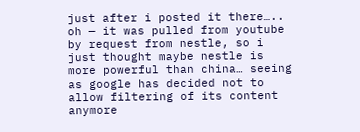just after i posted it there…..
oh — it was pulled from youtube by request from nestle, so i just thought maybe nestle is more powerful than china… seeing as google has decided not to allow filtering of its content anymore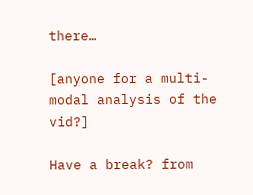there…

[anyone for a multi-modal analysis of the vid?]

Have a break? from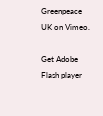Greenpeace UK on Vimeo.

Get Adobe Flash player